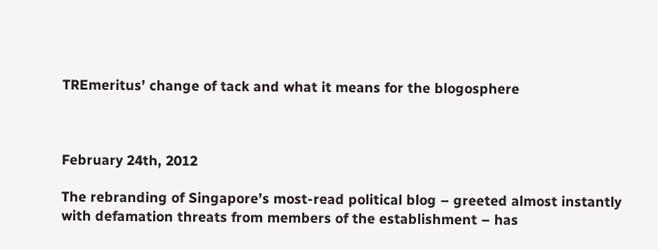TREmeritus’ change of tack and what it means for the blogosphere



February 24th, 2012

The rebranding of Singapore’s most-read political blog – greeted almost instantly with defamation threats from members of the establishment – has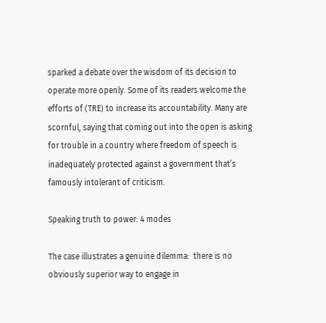sparked a debate over the wisdom of its decision to operate more openly. Some of its readers welcome the efforts of (TRE) to increase its accountability. Many are scornful, saying that coming out into the open is asking for trouble in a country where freedom of speech is inadequately protected against a government that’s famously intolerant of criticism.

Speaking truth to power: 4 modes

The case illustrates a genuine dilemma:  there is no obviously superior way to engage in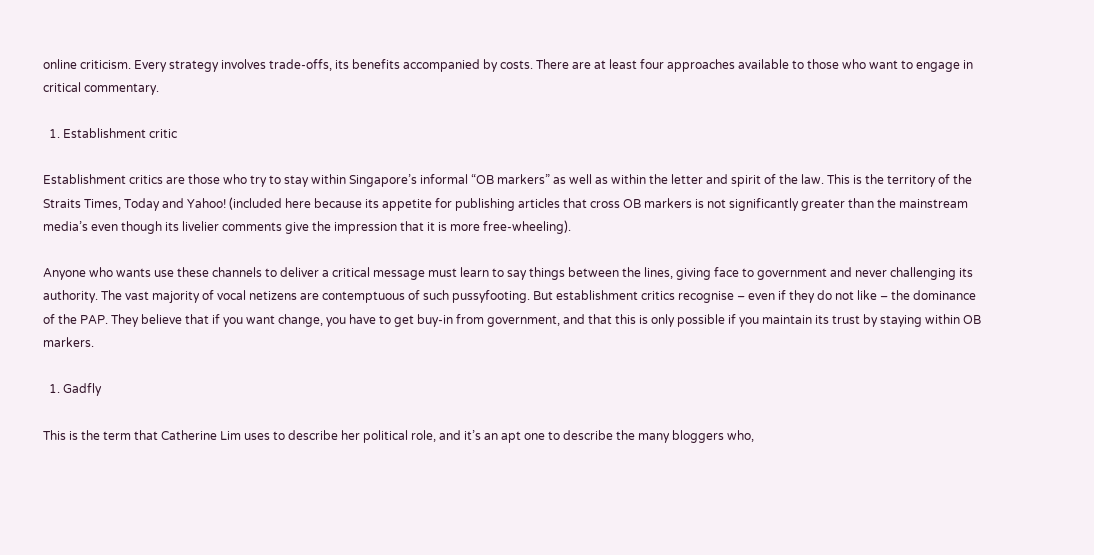online criticism. Every strategy involves trade-offs, its benefits accompanied by costs. There are at least four approaches available to those who want to engage in critical commentary.

  1. Establishment critic

Establishment critics are those who try to stay within Singapore’s informal “OB markers” as well as within the letter and spirit of the law. This is the territory of the Straits Times, Today and Yahoo! (included here because its appetite for publishing articles that cross OB markers is not significantly greater than the mainstream media’s even though its livelier comments give the impression that it is more free-wheeling).

Anyone who wants use these channels to deliver a critical message must learn to say things between the lines, giving face to government and never challenging its authority. The vast majority of vocal netizens are contemptuous of such pussyfooting. But establishment critics recognise – even if they do not like – the dominance of the PAP. They believe that if you want change, you have to get buy-in from government, and that this is only possible if you maintain its trust by staying within OB markers.

  1. Gadfly

This is the term that Catherine Lim uses to describe her political role, and it’s an apt one to describe the many bloggers who,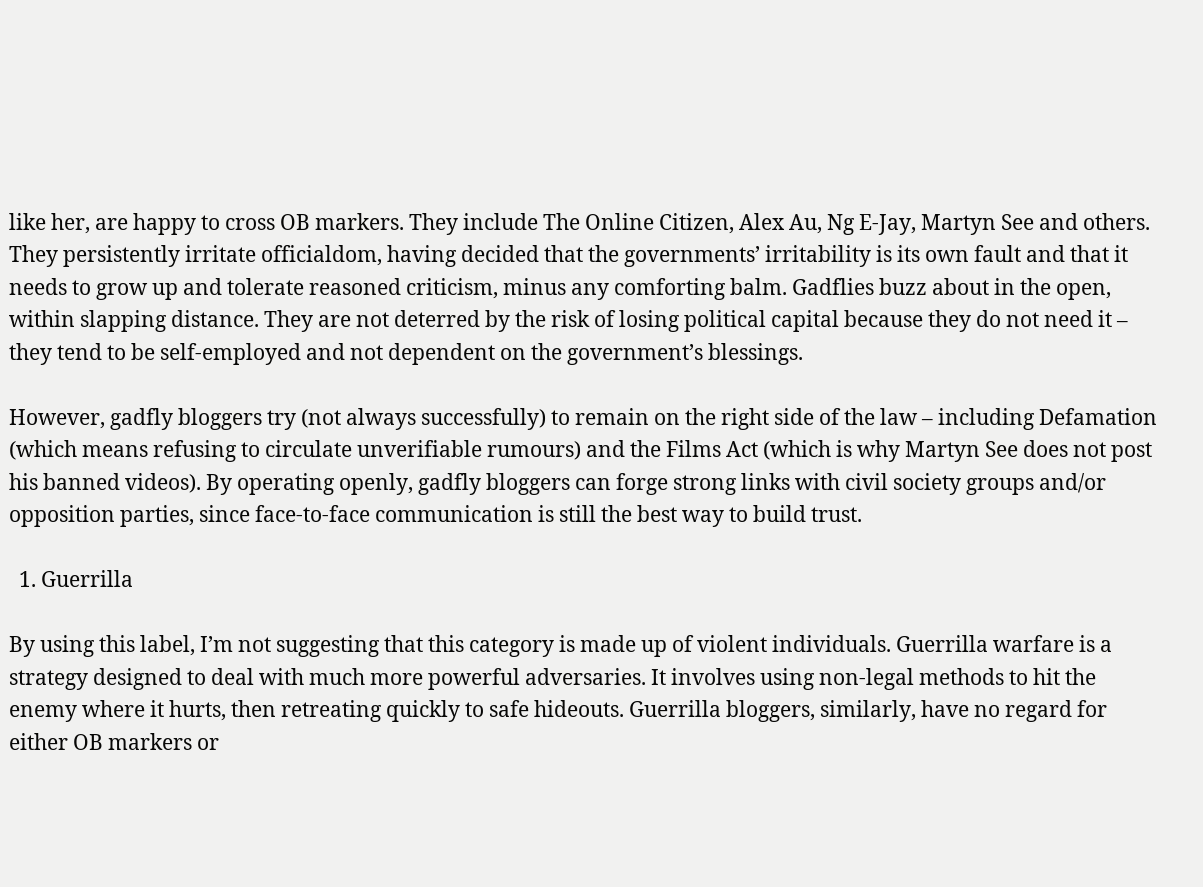like her, are happy to cross OB markers. They include The Online Citizen, Alex Au, Ng E-Jay, Martyn See and others. They persistently irritate officialdom, having decided that the governments’ irritability is its own fault and that it needs to grow up and tolerate reasoned criticism, minus any comforting balm. Gadflies buzz about in the open, within slapping distance. They are not deterred by the risk of losing political capital because they do not need it – they tend to be self-employed and not dependent on the government’s blessings.

However, gadfly bloggers try (not always successfully) to remain on the right side of the law – including Defamation (which means refusing to circulate unverifiable rumours) and the Films Act (which is why Martyn See does not post his banned videos). By operating openly, gadfly bloggers can forge strong links with civil society groups and/or opposition parties, since face-to-face communication is still the best way to build trust.

  1. Guerrilla

By using this label, I’m not suggesting that this category is made up of violent individuals. Guerrilla warfare is a strategy designed to deal with much more powerful adversaries. It involves using non-legal methods to hit the enemy where it hurts, then retreating quickly to safe hideouts. Guerrilla bloggers, similarly, have no regard for either OB markers or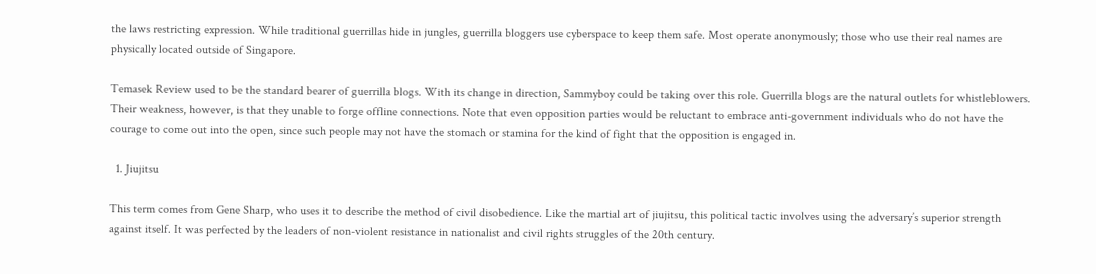the laws restricting expression. While traditional guerrillas hide in jungles, guerrilla bloggers use cyberspace to keep them safe. Most operate anonymously; those who use their real names are physically located outside of Singapore.

Temasek Review used to be the standard bearer of guerrilla blogs. With its change in direction, Sammyboy could be taking over this role. Guerrilla blogs are the natural outlets for whistleblowers. Their weakness, however, is that they unable to forge offline connections. Note that even opposition parties would be reluctant to embrace anti-government individuals who do not have the courage to come out into the open, since such people may not have the stomach or stamina for the kind of fight that the opposition is engaged in.

  1. Jiujitsu

This term comes from Gene Sharp, who uses it to describe the method of civil disobedience. Like the martial art of jiujitsu, this political tactic involves using the adversary’s superior strength against itself. It was perfected by the leaders of non-violent resistance in nationalist and civil rights struggles of the 20th century.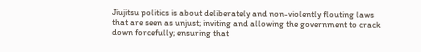Jiujitsu politics is about deliberately and non-violently flouting laws that are seen as unjust; inviting and allowing the government to crack down forcefully; ensuring that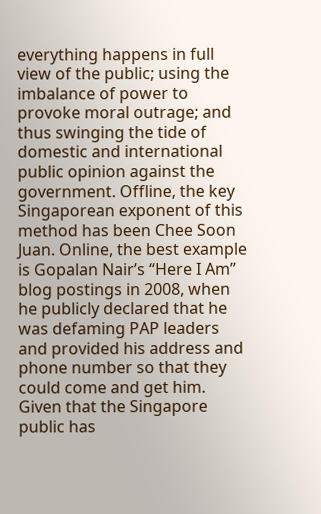everything happens in full view of the public; using the imbalance of power to provoke moral outrage; and thus swinging the tide of domestic and international public opinion against the government. Offline, the key Singaporean exponent of this method has been Chee Soon Juan. Online, the best example is Gopalan Nair’s “Here I Am” blog postings in 2008, when he publicly declared that he was defaming PAP leaders and provided his address and phone number so that they could come and get him. Given that the Singapore public has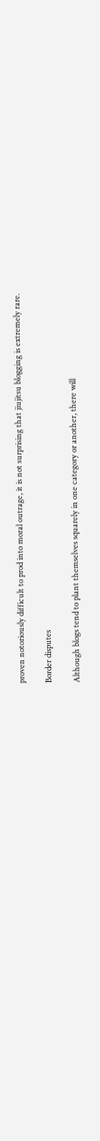proven notoriously difficult to prod into moral outrage, it is not surprising that jiujitsu blogging is extremely rare.

Border disputes

Although blogs tend to plant themselves squarely in one category or another, there will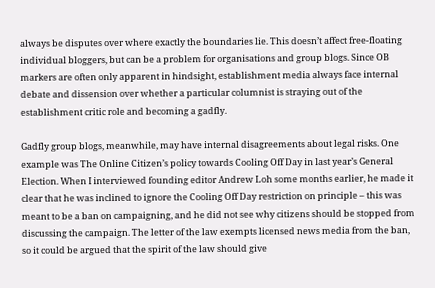always be disputes over where exactly the boundaries lie. This doesn’t affect free-floating individual bloggers, but can be a problem for organisations and group blogs. Since OB markers are often only apparent in hindsight, establishment media always face internal debate and dissension over whether a particular columnist is straying out of the establishment critic role and becoming a gadfly.

Gadfly group blogs, meanwhile, may have internal disagreements about legal risks. One example was The Online Citizen’s policy towards Cooling Off Day in last year’s General Election. When I interviewed founding editor Andrew Loh some months earlier, he made it clear that he was inclined to ignore the Cooling Off Day restriction on principle – this was meant to be a ban on campaigning, and he did not see why citizens should be stopped from discussing the campaign. The letter of the law exempts licensed news media from the ban, so it could be argued that the spirit of the law should give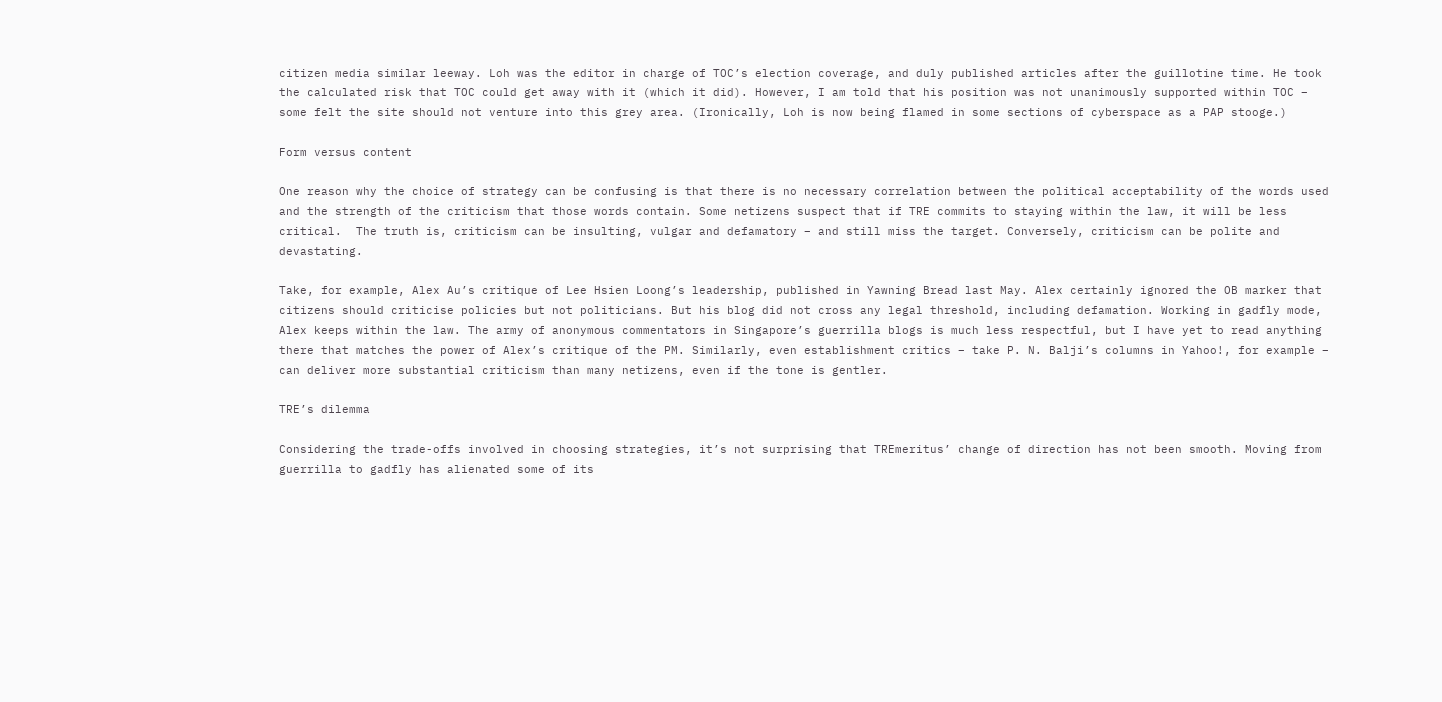citizen media similar leeway. Loh was the editor in charge of TOC’s election coverage, and duly published articles after the guillotine time. He took the calculated risk that TOC could get away with it (which it did). However, I am told that his position was not unanimously supported within TOC – some felt the site should not venture into this grey area. (Ironically, Loh is now being flamed in some sections of cyberspace as a PAP stooge.)

Form versus content

One reason why the choice of strategy can be confusing is that there is no necessary correlation between the political acceptability of the words used and the strength of the criticism that those words contain. Some netizens suspect that if TRE commits to staying within the law, it will be less critical.  The truth is, criticism can be insulting, vulgar and defamatory – and still miss the target. Conversely, criticism can be polite and devastating.

Take, for example, Alex Au’s critique of Lee Hsien Loong’s leadership, published in Yawning Bread last May. Alex certainly ignored the OB marker that citizens should criticise policies but not politicians. But his blog did not cross any legal threshold, including defamation. Working in gadfly mode, Alex keeps within the law. The army of anonymous commentators in Singapore’s guerrilla blogs is much less respectful, but I have yet to read anything there that matches the power of Alex’s critique of the PM. Similarly, even establishment critics – take P. N. Balji’s columns in Yahoo!, for example – can deliver more substantial criticism than many netizens, even if the tone is gentler.

TRE’s dilemma

Considering the trade-offs involved in choosing strategies, it’s not surprising that TREmeritus’ change of direction has not been smooth. Moving from guerrilla to gadfly has alienated some of its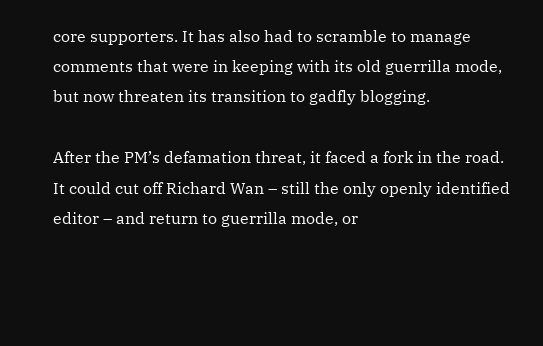core supporters. It has also had to scramble to manage comments that were in keeping with its old guerrilla mode, but now threaten its transition to gadfly blogging.

After the PM’s defamation threat, it faced a fork in the road. It could cut off Richard Wan – still the only openly identified editor – and return to guerrilla mode, or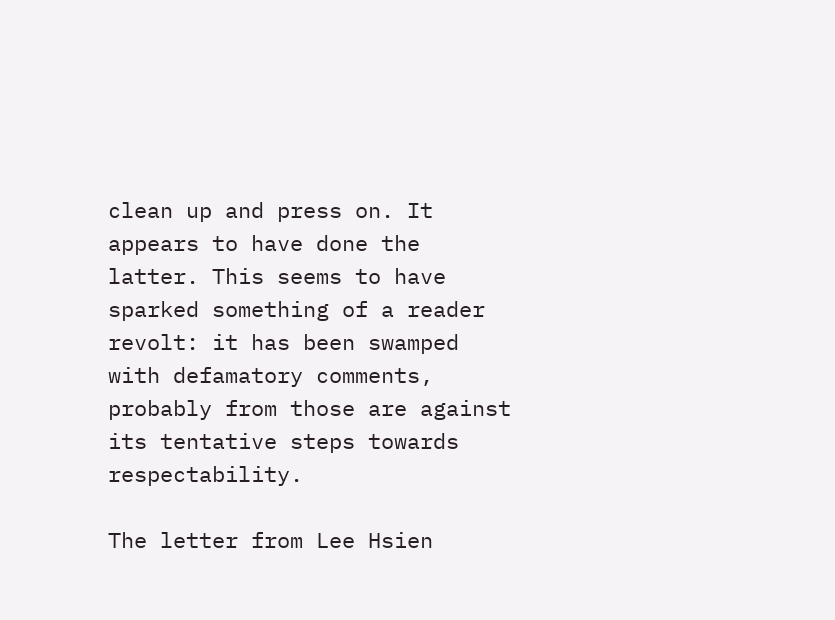clean up and press on. It appears to have done the latter. This seems to have sparked something of a reader revolt: it has been swamped with defamatory comments, probably from those are against its tentative steps towards respectability.

The letter from Lee Hsien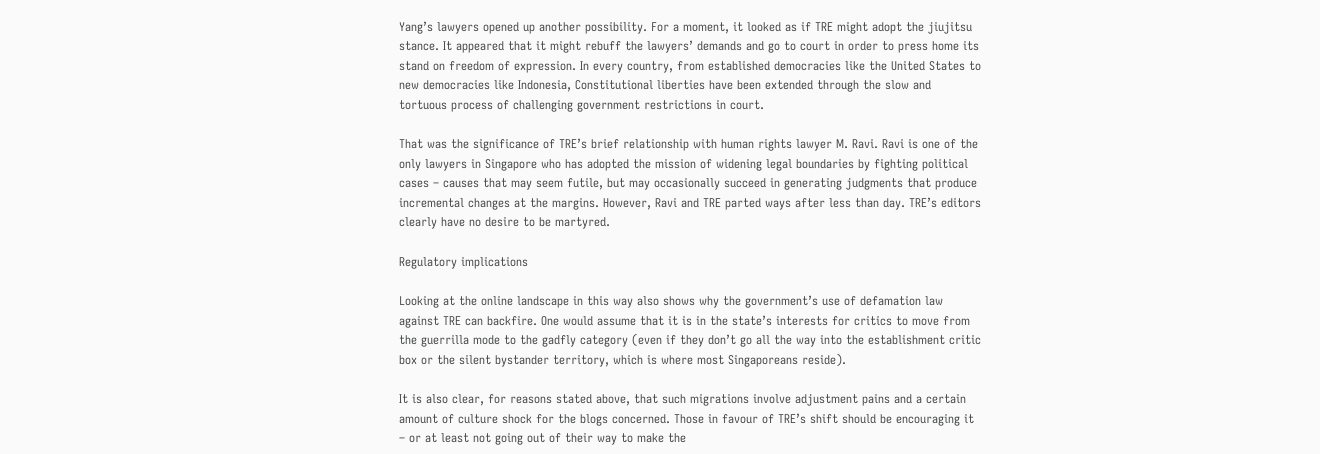Yang’s lawyers opened up another possibility. For a moment, it looked as if TRE might adopt the jiujitsu stance. It appeared that it might rebuff the lawyers’ demands and go to court in order to press home its stand on freedom of expression. In every country, from established democracies like the United States to new democracies like Indonesia, Constitutional liberties have been extended through the slow and tortuous process of challenging government restrictions in court.

That was the significance of TRE’s brief relationship with human rights lawyer M. Ravi. Ravi is one of the only lawyers in Singapore who has adopted the mission of widening legal boundaries by fighting political cases – causes that may seem futile, but may occasionally succeed in generating judgments that produce incremental changes at the margins. However, Ravi and TRE parted ways after less than day. TRE’s editors clearly have no desire to be martyred.

Regulatory implications

Looking at the online landscape in this way also shows why the government’s use of defamation law against TRE can backfire. One would assume that it is in the state’s interests for critics to move from the guerrilla mode to the gadfly category (even if they don’t go all the way into the establishment critic box or the silent bystander territory, which is where most Singaporeans reside).

It is also clear, for reasons stated above, that such migrations involve adjustment pains and a certain amount of culture shock for the blogs concerned. Those in favour of TRE’s shift should be encouraging it – or at least not going out of their way to make the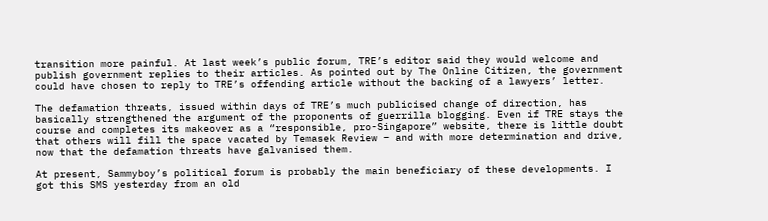transition more painful. At last week’s public forum, TRE’s editor said they would welcome and publish government replies to their articles. As pointed out by The Online Citizen, the government could have chosen to reply to TRE’s offending article without the backing of a lawyers’ letter.

The defamation threats, issued within days of TRE’s much publicised change of direction, has basically strengthened the argument of the proponents of guerrilla blogging. Even if TRE stays the course and completes its makeover as a “responsible, pro-Singapore” website, there is little doubt that others will fill the space vacated by Temasek Review – and with more determination and drive, now that the defamation threats have galvanised them.

At present, Sammyboy’s political forum is probably the main beneficiary of these developments. I got this SMS yesterday from an old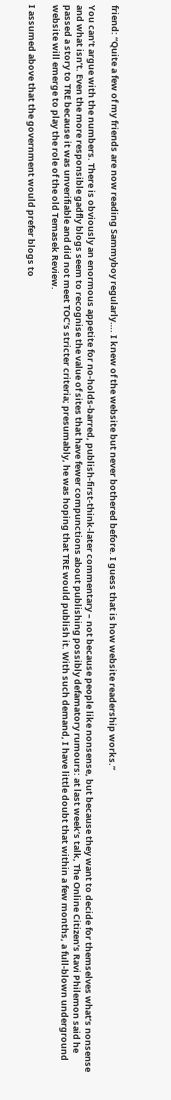friend: “Quite a few of my friends are now reading Sammyboy regularly…. I knew of the website but never bothered before. I guess that is how website readership works.”

You can’t argue with the numbers. There is obviously an enormous appetite for no-holds-barred, publish-first-think-later commentary – not because people like nonsense, but because they want to decide for themselves what’s nonsense and what isn’t. Even the more responsible gadfly blogs seem to recognise the value of sites that have fewer compunctions about publishing possibly defamatory rumours: at last week’s talk, The Online Citizen’s Ravi Philemon said he passed a story to TRE because it was unverifiable and did not meet TOC’s stricter criteria; presumably, he was hoping that TRE would publish it. With such demand, I have little doubt that within a few months, a full-blown underground website will emerge to play the role of the old Temasek Review.

I assumed above that the government would prefer blogs to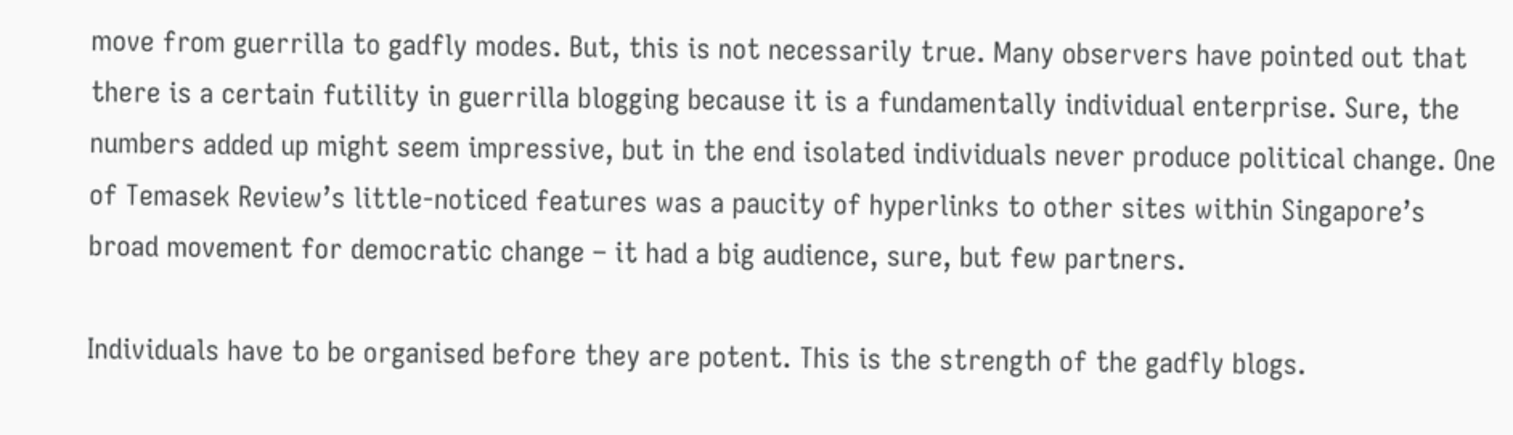move from guerrilla to gadfly modes. But, this is not necessarily true. Many observers have pointed out that there is a certain futility in guerrilla blogging because it is a fundamentally individual enterprise. Sure, the numbers added up might seem impressive, but in the end isolated individuals never produce political change. One of Temasek Review’s little-noticed features was a paucity of hyperlinks to other sites within Singapore’s broad movement for democratic change – it had a big audience, sure, but few partners.

Individuals have to be organised before they are potent. This is the strength of the gadfly blogs.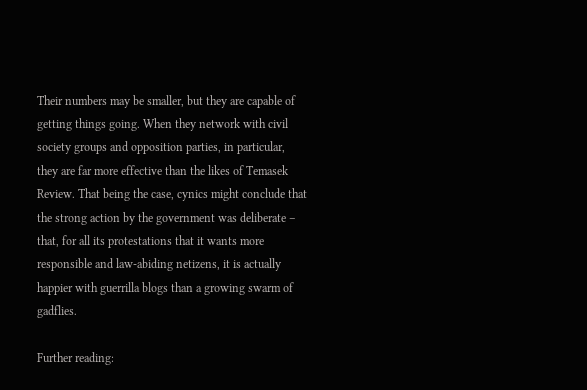Their numbers may be smaller, but they are capable of getting things going. When they network with civil society groups and opposition parties, in particular, they are far more effective than the likes of Temasek Review. That being the case, cynics might conclude that the strong action by the government was deliberate – that, for all its protestations that it wants more responsible and law-abiding netizens, it is actually happier with guerrilla blogs than a growing swarm of gadflies.

Further reading: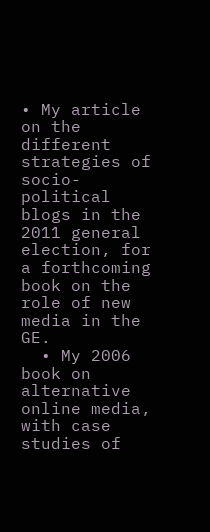• My article on the different strategies of socio-political blogs in the 2011 general election, for a forthcoming book on the role of new media in the GE.
  • My 2006 book on alternative online media, with case studies of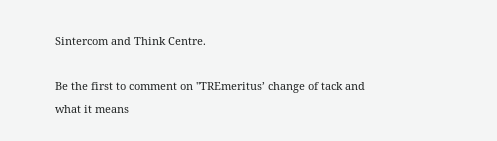Sintercom and Think Centre.

Be the first to comment on "TREmeritus’ change of tack and what it means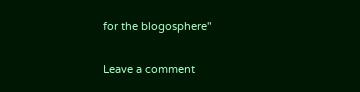for the blogosphere"

Leave a comment